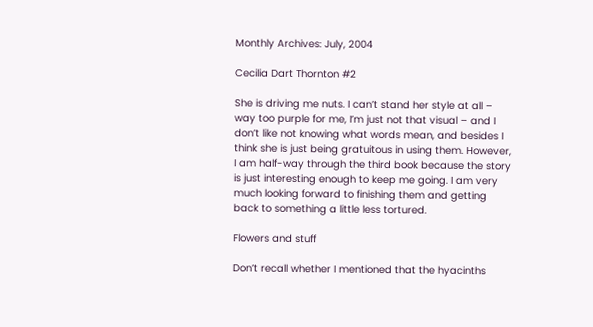Monthly Archives: July, 2004

Cecilia Dart Thornton #2

She is driving me nuts. I can’t stand her style at all – way too purple for me, I’m just not that visual – and I don’t like not knowing what words mean, and besides I think she is just being gratuitous in using them. However, I am half-way through the third book because the story is just interesting enough to keep me going. I am very much looking forward to finishing them and getting back to something a little less tortured.

Flowers and stuff

Don’t recall whether I mentioned that the hyacinths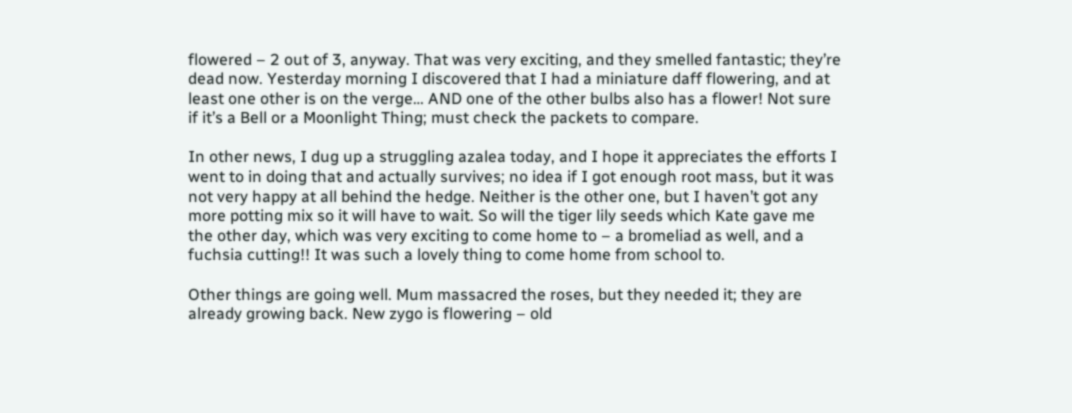flowered – 2 out of 3, anyway. That was very exciting, and they smelled fantastic; they’re dead now. Yesterday morning I discovered that I had a miniature daff flowering, and at least one other is on the verge… AND one of the other bulbs also has a flower! Not sure if it’s a Bell or a Moonlight Thing; must check the packets to compare.

In other news, I dug up a struggling azalea today, and I hope it appreciates the efforts I went to in doing that and actually survives; no idea if I got enough root mass, but it was not very happy at all behind the hedge. Neither is the other one, but I haven’t got any more potting mix so it will have to wait. So will the tiger lily seeds which Kate gave me the other day, which was very exciting to come home to – a bromeliad as well, and a fuchsia cutting!! It was such a lovely thing to come home from school to.

Other things are going well. Mum massacred the roses, but they needed it; they are already growing back. New zygo is flowering – old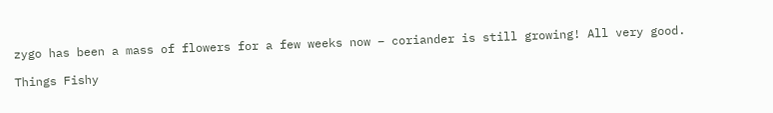zygo has been a mass of flowers for a few weeks now – coriander is still growing! All very good.

Things Fishy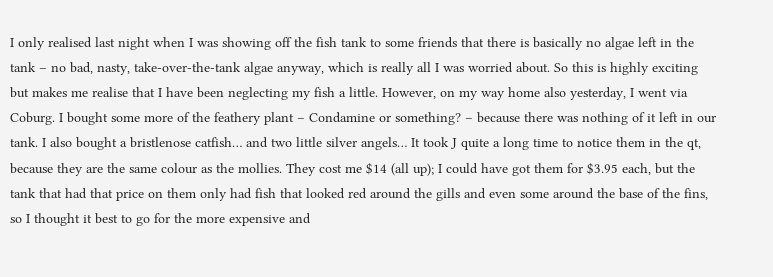I only realised last night when I was showing off the fish tank to some friends that there is basically no algae left in the tank – no bad, nasty, take-over-the-tank algae anyway, which is really all I was worried about. So this is highly exciting but makes me realise that I have been neglecting my fish a little. However, on my way home also yesterday, I went via Coburg. I bought some more of the feathery plant – Condamine or something? – because there was nothing of it left in our tank. I also bought a bristlenose catfish… and two little silver angels… It took J quite a long time to notice them in the qt, because they are the same colour as the mollies. They cost me $14 (all up); I could have got them for $3.95 each, but the tank that had that price on them only had fish that looked red around the gills and even some around the base of the fins, so I thought it best to go for the more expensive and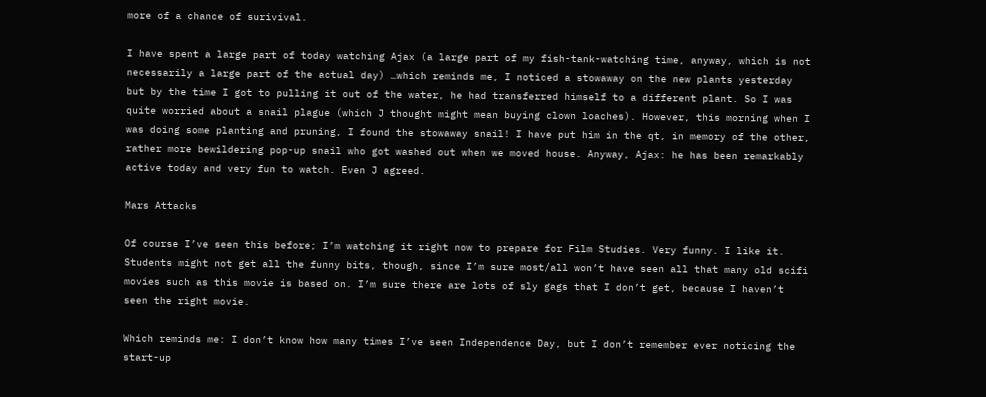more of a chance of surivival.

I have spent a large part of today watching Ajax (a large part of my fish-tank-watching time, anyway, which is not necessarily a large part of the actual day) …which reminds me, I noticed a stowaway on the new plants yesterday but by the time I got to pulling it out of the water, he had transferred himself to a different plant. So I was quite worried about a snail plague (which J thought might mean buying clown loaches). However, this morning when I was doing some planting and pruning, I found the stowaway snail! I have put him in the qt, in memory of the other, rather more bewildering pop-up snail who got washed out when we moved house. Anyway, Ajax: he has been remarkably active today and very fun to watch. Even J agreed.

Mars Attacks

Of course I’ve seen this before; I’m watching it right now to prepare for Film Studies. Very funny. I like it. Students might not get all the funny bits, though, since I’m sure most/all won’t have seen all that many old scifi movies such as this movie is based on. I’m sure there are lots of sly gags that I don’t get, because I haven’t seen the right movie.

Which reminds me: I don’t know how many times I’ve seen Independence Day, but I don’t remember ever noticing the start-up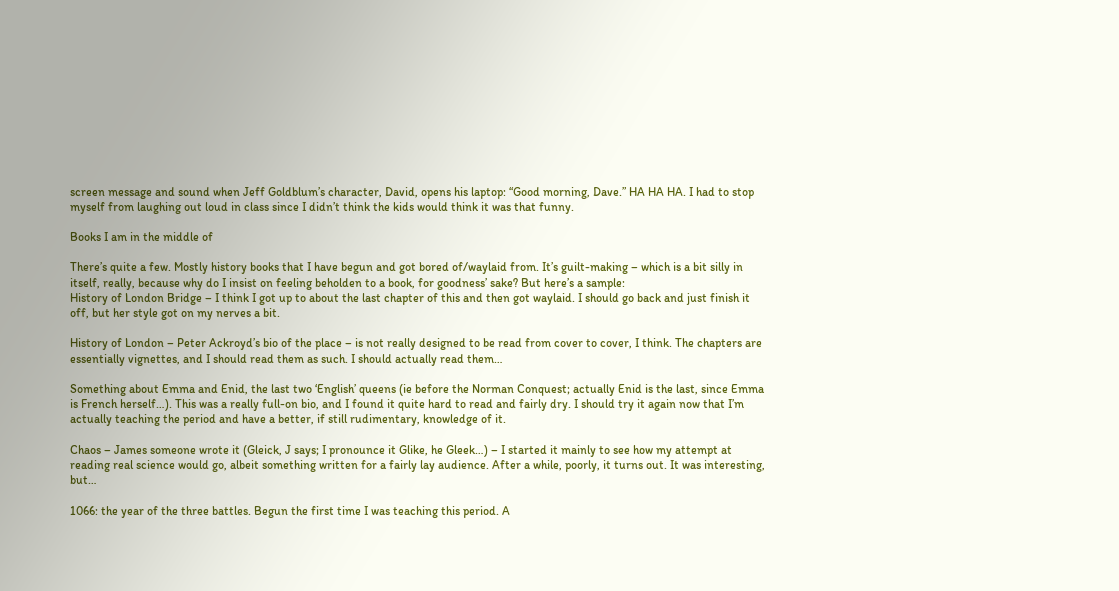screen message and sound when Jeff Goldblum’s character, David, opens his laptop: “Good morning, Dave.” HA HA HA. I had to stop myself from laughing out loud in class since I didn’t think the kids would think it was that funny.

Books I am in the middle of

There’s quite a few. Mostly history books that I have begun and got bored of/waylaid from. It’s guilt-making – which is a bit silly in itself, really, because why do I insist on feeling beholden to a book, for goodness’ sake? But here’s a sample:
History of London Bridge – I think I got up to about the last chapter of this and then got waylaid. I should go back and just finish it off, but her style got on my nerves a bit.

History of London – Peter Ackroyd’s bio of the place – is not really designed to be read from cover to cover, I think. The chapters are essentially vignettes, and I should read them as such. I should actually read them…

Something about Emma and Enid, the last two ‘English’ queens (ie before the Norman Conquest; actually Enid is the last, since Emma is French herself…). This was a really full-on bio, and I found it quite hard to read and fairly dry. I should try it again now that I’m actually teaching the period and have a better, if still rudimentary, knowledge of it.

Chaos – James someone wrote it (Gleick, J says; I pronounce it Glike, he Gleek…) – I started it mainly to see how my attempt at reading real science would go, albeit something written for a fairly lay audience. After a while, poorly, it turns out. It was interesting, but…

1066: the year of the three battles. Begun the first time I was teaching this period. A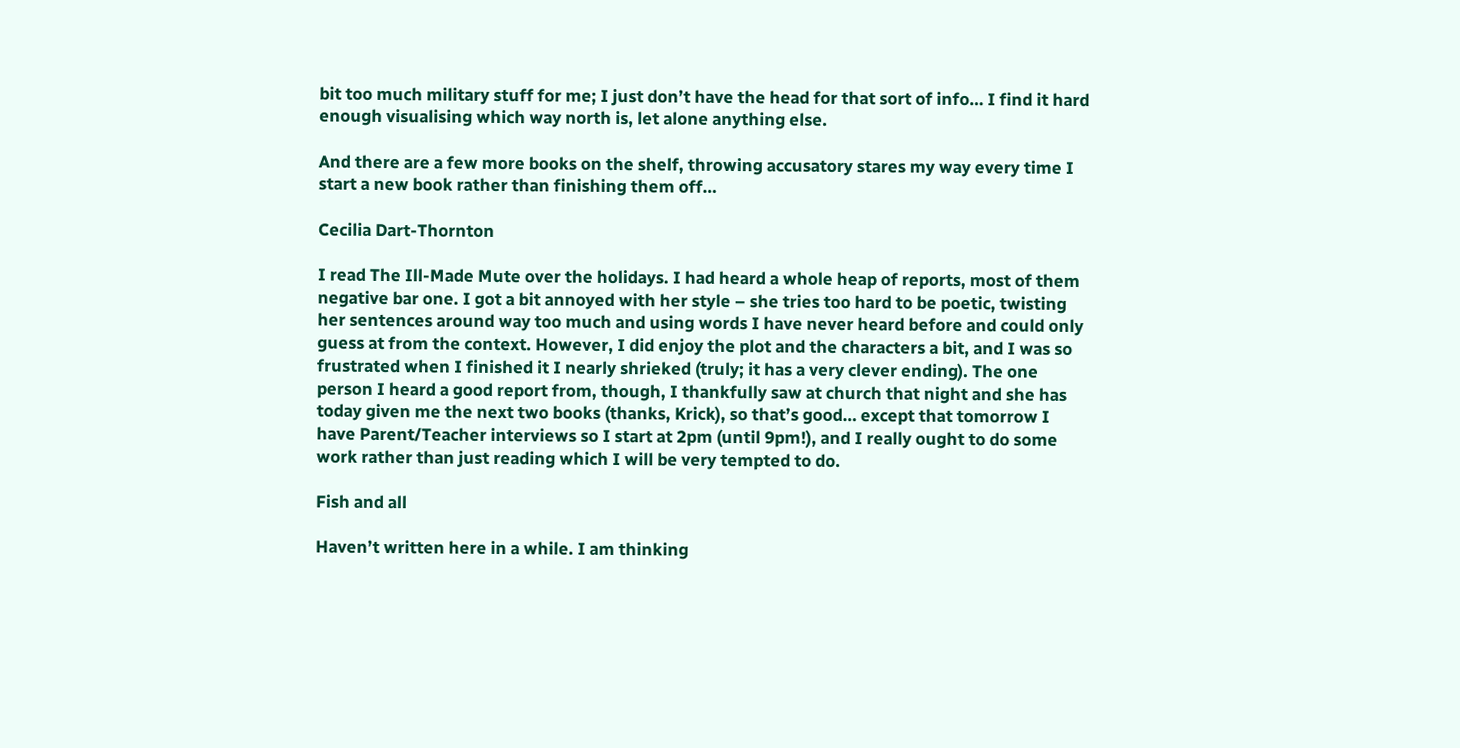bit too much military stuff for me; I just don’t have the head for that sort of info… I find it hard enough visualising which way north is, let alone anything else.

And there are a few more books on the shelf, throwing accusatory stares my way every time I start a new book rather than finishing them off…

Cecilia Dart-Thornton

I read The Ill-Made Mute over the holidays. I had heard a whole heap of reports, most of them negative bar one. I got a bit annoyed with her style – she tries too hard to be poetic, twisting her sentences around way too much and using words I have never heard before and could only guess at from the context. However, I did enjoy the plot and the characters a bit, and I was so frustrated when I finished it I nearly shrieked (truly; it has a very clever ending). The one person I heard a good report from, though, I thankfully saw at church that night and she has today given me the next two books (thanks, Krick), so that’s good… except that tomorrow I have Parent/Teacher interviews so I start at 2pm (until 9pm!), and I really ought to do some work rather than just reading which I will be very tempted to do.

Fish and all

Haven’t written here in a while. I am thinking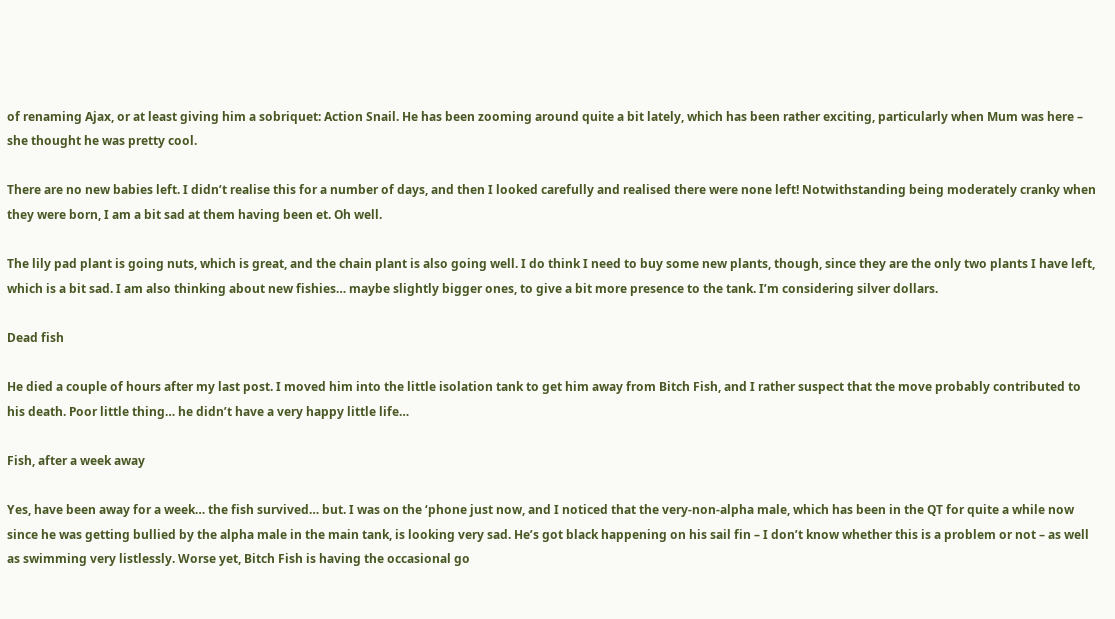of renaming Ajax, or at least giving him a sobriquet: Action Snail. He has been zooming around quite a bit lately, which has been rather exciting, particularly when Mum was here – she thought he was pretty cool.

There are no new babies left. I didn’t realise this for a number of days, and then I looked carefully and realised there were none left! Notwithstanding being moderately cranky when they were born, I am a bit sad at them having been et. Oh well.

The lily pad plant is going nuts, which is great, and the chain plant is also going well. I do think I need to buy some new plants, though, since they are the only two plants I have left, which is a bit sad. I am also thinking about new fishies… maybe slightly bigger ones, to give a bit more presence to the tank. I’m considering silver dollars.

Dead fish

He died a couple of hours after my last post. I moved him into the little isolation tank to get him away from Bitch Fish, and I rather suspect that the move probably contributed to his death. Poor little thing… he didn’t have a very happy little life…

Fish, after a week away

Yes, have been away for a week… the fish survived… but. I was on the ‘phone just now, and I noticed that the very-non-alpha male, which has been in the QT for quite a while now since he was getting bullied by the alpha male in the main tank, is looking very sad. He’s got black happening on his sail fin – I don’t know whether this is a problem or not – as well as swimming very listlessly. Worse yet, Bitch Fish is having the occasional go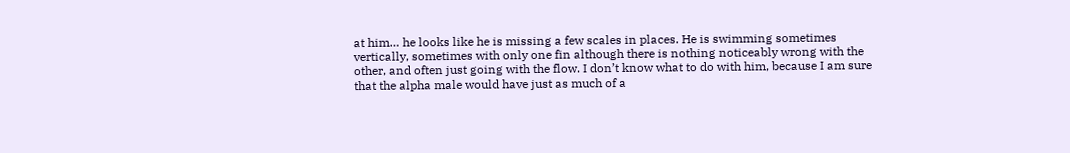at him… he looks like he is missing a few scales in places. He is swimming sometimes vertically, sometimes with only one fin although there is nothing noticeably wrong with the other, and often just going with the flow. I don’t know what to do with him, because I am sure that the alpha male would have just as much of a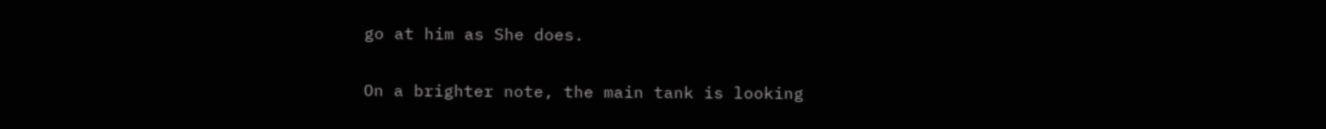go at him as She does.

On a brighter note, the main tank is looking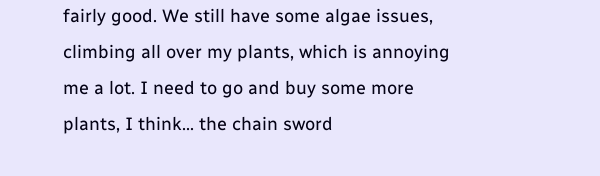fairly good. We still have some algae issues, climbing all over my plants, which is annoying me a lot. I need to go and buy some more plants, I think… the chain sword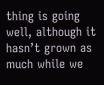thing is going well, although it hasn’t grown as much while we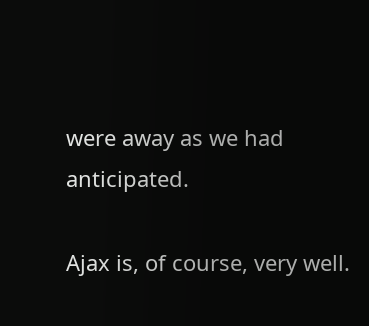were away as we had anticipated.

Ajax is, of course, very well.